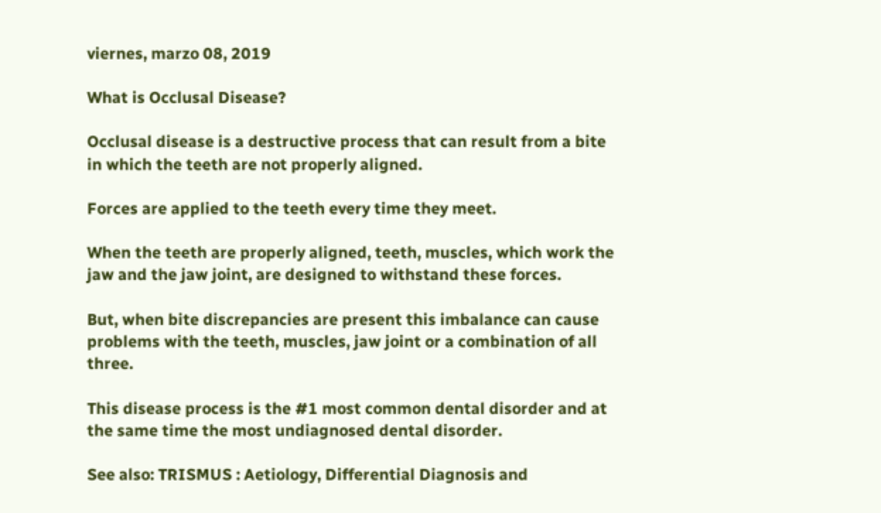viernes, marzo 08, 2019

What is Occlusal Disease?

Occlusal disease is a destructive process that can result from a bite in which the teeth are not properly aligned.

Forces are applied to the teeth every time they meet.

When the teeth are properly aligned, teeth, muscles, which work the jaw and the jaw joint, are designed to withstand these forces.

But, when bite discrepancies are present this imbalance can cause problems with the teeth, muscles, jaw joint or a combination of all three.

This disease process is the #1 most common dental disorder and at the same time the most undiagnosed dental disorder.

See also: TRISMUS : Aetiology, Differential Diagnosis and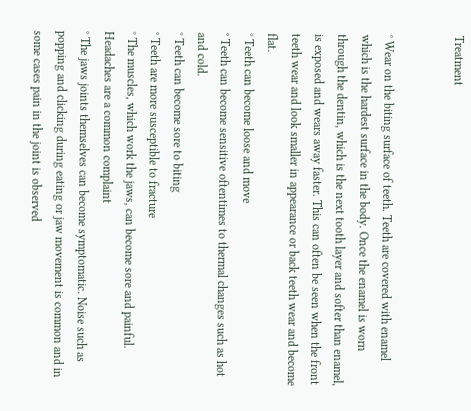Treatment


° Wear on the biting surface of teeth. Teeth are covered with enamel which is the hardest surface in the body. Once the enamel is worn through the dentin, which is the next tooth layer and softer than enamel, is exposed and wears away faster. This can often be seen when the front teeth wear and look smaller in appearance or back teeth wear and become flat.
° Teeth can become loose and move
° Teeth can become sensitive oftentimes to thermal changes such as hot and cold.
° Teeth can become sore to biting
° Teeth are more susceptible to fracture
° The muscles, which work the jaws, can become sore and painful. Headaches are a common complaint
° The jaws joints themselves can become symptomatic. Noise such as popping and clicking during eating or jaw movement is common and in some cases pain in the joint is observed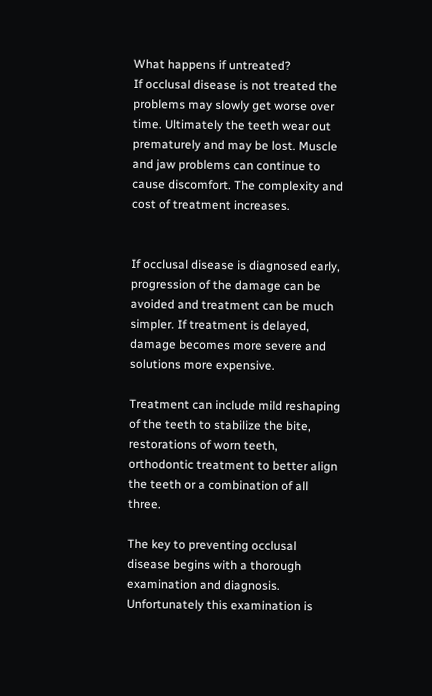What happens if untreated?
If occlusal disease is not treated the problems may slowly get worse over time. Ultimately the teeth wear out prematurely and may be lost. Muscle and jaw problems can continue to cause discomfort. The complexity and cost of treatment increases.


If occlusal disease is diagnosed early, progression of the damage can be avoided and treatment can be much simpler. If treatment is delayed, damage becomes more severe and solutions more expensive.

Treatment can include mild reshaping of the teeth to stabilize the bite, restorations of worn teeth, orthodontic treatment to better align the teeth or a combination of all three.

The key to preventing occlusal disease begins with a thorough examination and diagnosis. Unfortunately this examination is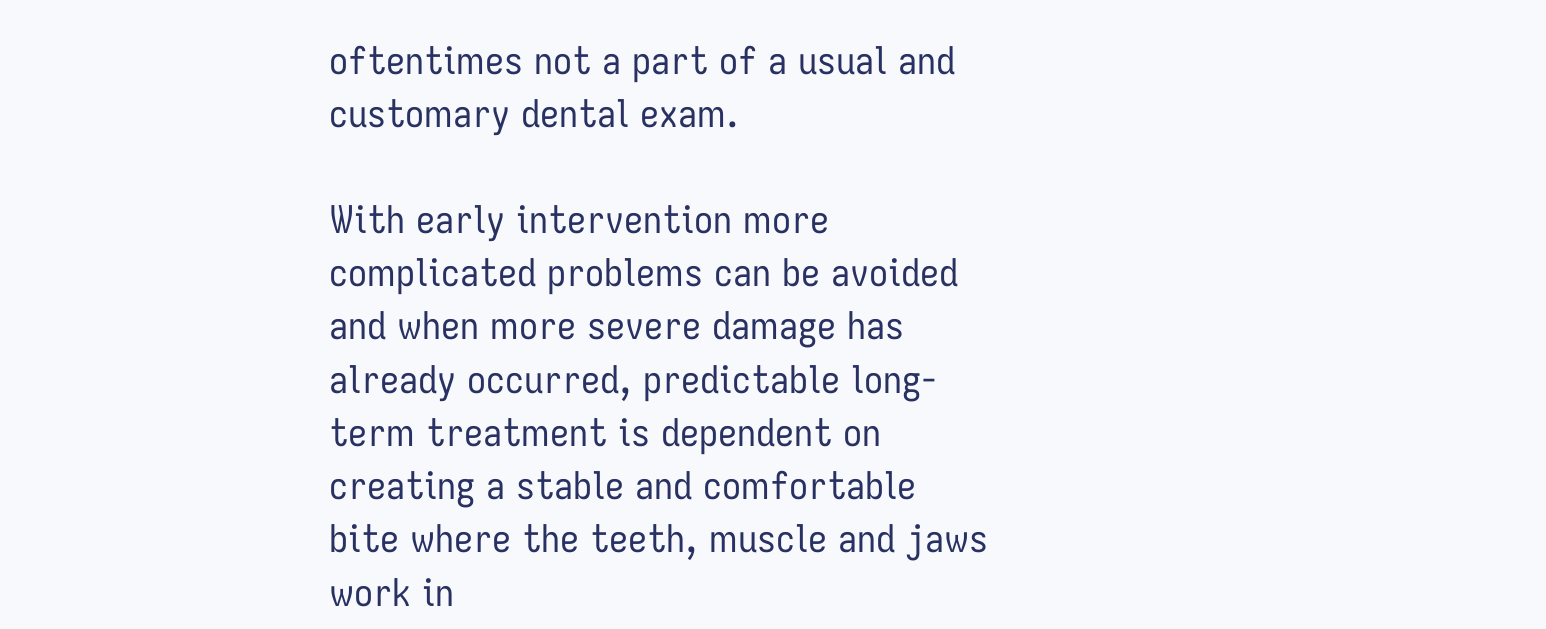oftentimes not a part of a usual and customary dental exam.

With early intervention more complicated problems can be avoided and when more severe damage has already occurred, predictable long-term treatment is dependent on creating a stable and comfortable bite where the teeth, muscle and jaws work in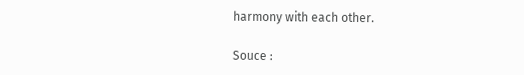harmony with each other.

Souce :